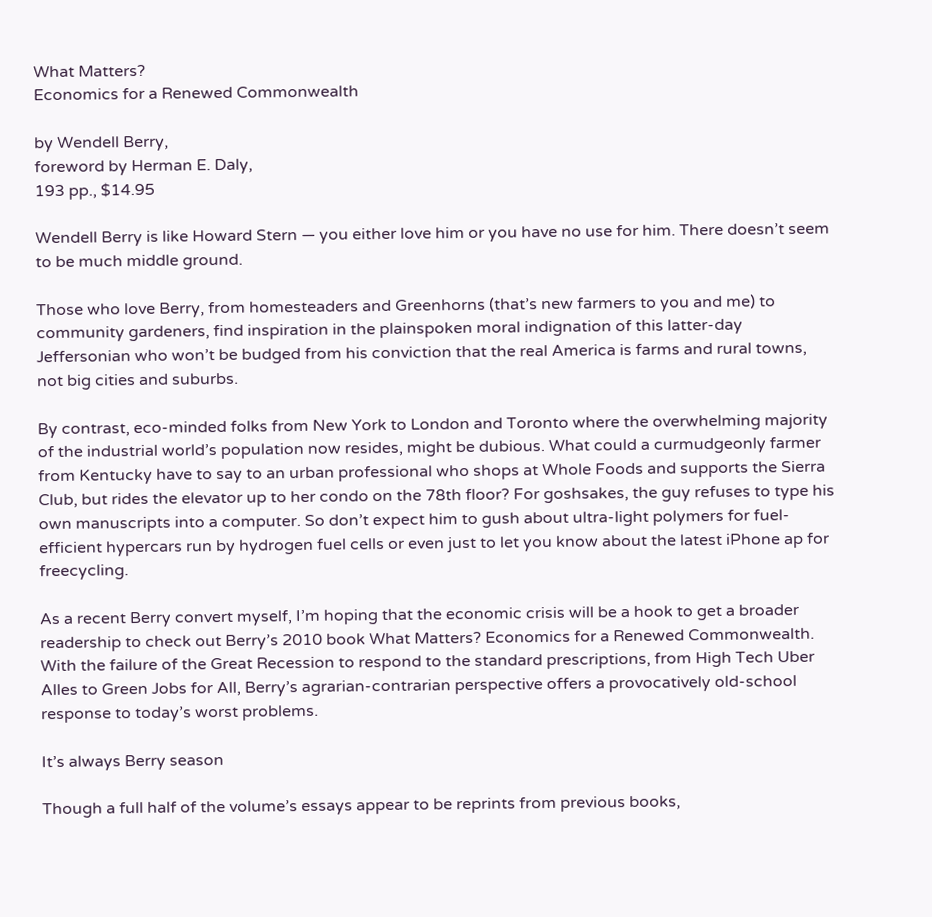What Matters?
Economics for a Renewed Commonwealth

by Wendell Berry,
foreword by Herman E. Daly,
193 pp., $14.95

Wendell Berry is like Howard Stern — you either love him or you have no use for him. There doesn’t seem to be much middle ground.

Those who love Berry, from homesteaders and Greenhorns (that’s new farmers to you and me) to community gardeners, find inspiration in the plainspoken moral indignation of this latter-day Jeffersonian who won’t be budged from his conviction that the real America is farms and rural towns, not big cities and suburbs.

By contrast, eco-minded folks from New York to London and Toronto where the overwhelming majority of the industrial world’s population now resides, might be dubious. What could a curmudgeonly farmer from Kentucky have to say to an urban professional who shops at Whole Foods and supports the Sierra Club, but rides the elevator up to her condo on the 78th floor? For goshsakes, the guy refuses to type his own manuscripts into a computer. So don’t expect him to gush about ultra-light polymers for fuel-efficient hypercars run by hydrogen fuel cells or even just to let you know about the latest iPhone ap for freecycling.

As a recent Berry convert myself, I’m hoping that the economic crisis will be a hook to get a broader readership to check out Berry’s 2010 book What Matters? Economics for a Renewed Commonwealth. With the failure of the Great Recession to respond to the standard prescriptions, from High Tech Uber Alles to Green Jobs for All, Berry’s agrarian-contrarian perspective offers a provocatively old-school response to today’s worst problems.

It’s always Berry season

Though a full half of the volume’s essays appear to be reprints from previous books,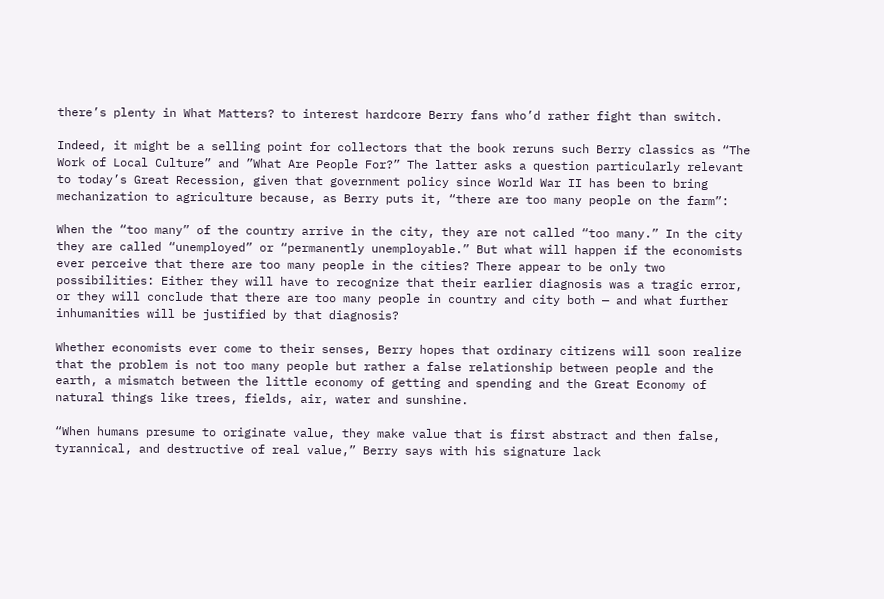there’s plenty in What Matters? to interest hardcore Berry fans who’d rather fight than switch.

Indeed, it might be a selling point for collectors that the book reruns such Berry classics as “The Work of Local Culture” and ”What Are People For?” The latter asks a question particularly relevant to today’s Great Recession, given that government policy since World War II has been to bring mechanization to agriculture because, as Berry puts it, “there are too many people on the farm”:

When the “too many” of the country arrive in the city, they are not called “too many.” In the city they are called “unemployed” or “permanently unemployable.” But what will happen if the economists ever perceive that there are too many people in the cities? There appear to be only two possibilities: Either they will have to recognize that their earlier diagnosis was a tragic error, or they will conclude that there are too many people in country and city both — and what further inhumanities will be justified by that diagnosis?

Whether economists ever come to their senses, Berry hopes that ordinary citizens will soon realize that the problem is not too many people but rather a false relationship between people and the earth, a mismatch between the little economy of getting and spending and the Great Economy of natural things like trees, fields, air, water and sunshine.

“When humans presume to originate value, they make value that is first abstract and then false, tyrannical, and destructive of real value,” Berry says with his signature lack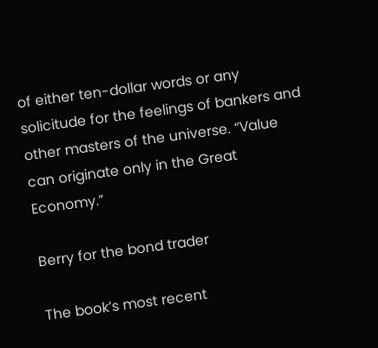of either ten-dollar words or any solicitude for the feelings of bankers and other masters of the universe. “Value can originate only in the Great Economy.”

Berry for the bond trader

The book’s most recent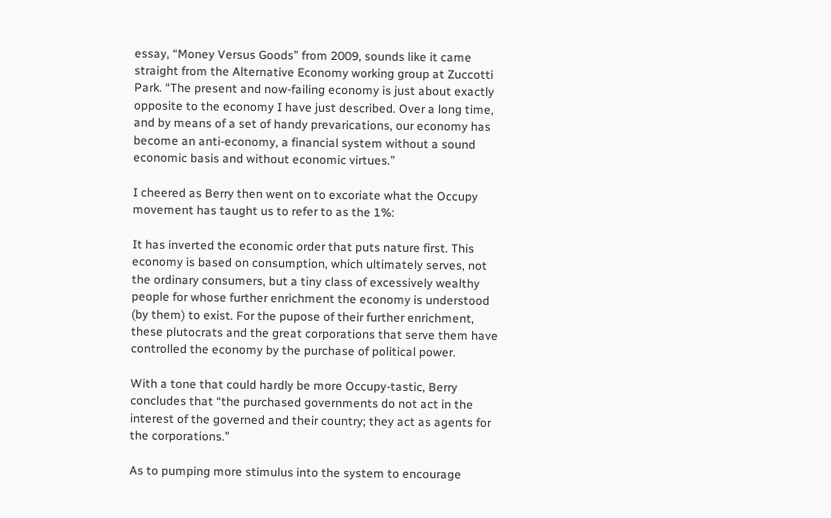essay, “Money Versus Goods” from 2009, sounds like it came straight from the Alternative Economy working group at Zuccotti Park. “The present and now-failing economy is just about exactly opposite to the economy I have just described. Over a long time, and by means of a set of handy prevarications, our economy has become an anti-economy, a financial system without a sound economic basis and without economic virtues.”

I cheered as Berry then went on to excoriate what the Occupy movement has taught us to refer to as the 1%:

It has inverted the economic order that puts nature first. This economy is based on consumption, which ultimately serves, not the ordinary consumers, but a tiny class of excessively wealthy people for whose further enrichment the economy is understood (by them) to exist. For the pupose of their further enrichment, these plutocrats and the great corporations that serve them have controlled the economy by the purchase of political power.

With a tone that could hardly be more Occupy-tastic, Berry concludes that “the purchased governments do not act in the interest of the governed and their country; they act as agents for the corporations.”

As to pumping more stimulus into the system to encourage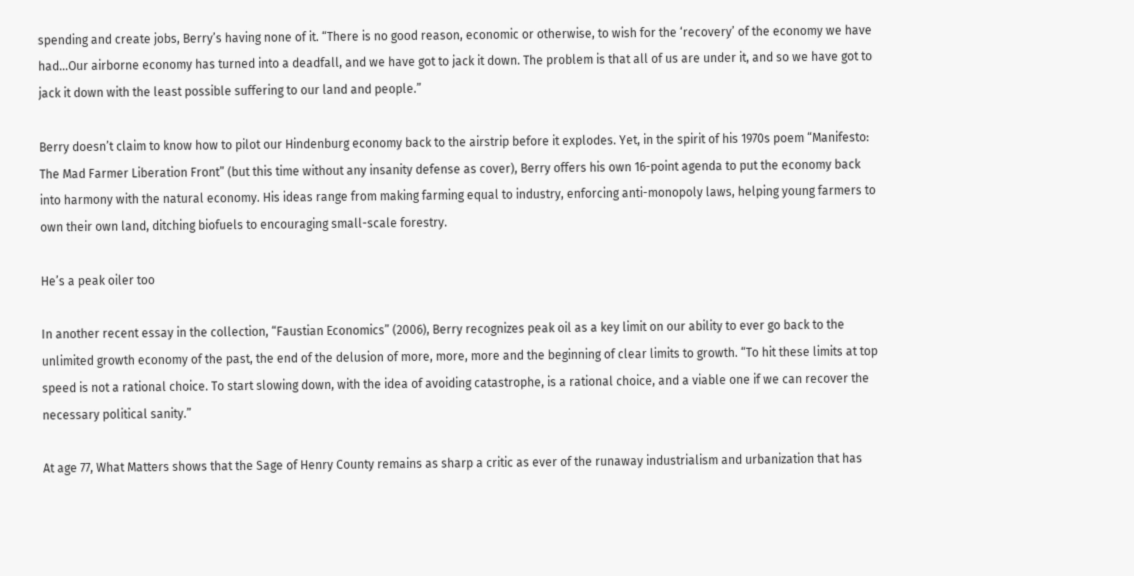spending and create jobs, Berry’s having none of it. “There is no good reason, economic or otherwise, to wish for the ‘recovery’ of the economy we have had…Our airborne economy has turned into a deadfall, and we have got to jack it down. The problem is that all of us are under it, and so we have got to jack it down with the least possible suffering to our land and people.”

Berry doesn’t claim to know how to pilot our Hindenburg economy back to the airstrip before it explodes. Yet, in the spirit of his 1970s poem “Manifesto: The Mad Farmer Liberation Front” (but this time without any insanity defense as cover), Berry offers his own 16-point agenda to put the economy back into harmony with the natural economy. His ideas range from making farming equal to industry, enforcing anti-monopoly laws, helping young farmers to own their own land, ditching biofuels to encouraging small-scale forestry.

He’s a peak oiler too

In another recent essay in the collection, “Faustian Economics” (2006), Berry recognizes peak oil as a key limit on our ability to ever go back to the unlimited growth economy of the past, the end of the delusion of more, more, more and the beginning of clear limits to growth. “To hit these limits at top speed is not a rational choice. To start slowing down, with the idea of avoiding catastrophe, is a rational choice, and a viable one if we can recover the necessary political sanity.”

At age 77, What Matters shows that the Sage of Henry County remains as sharp a critic as ever of the runaway industrialism and urbanization that has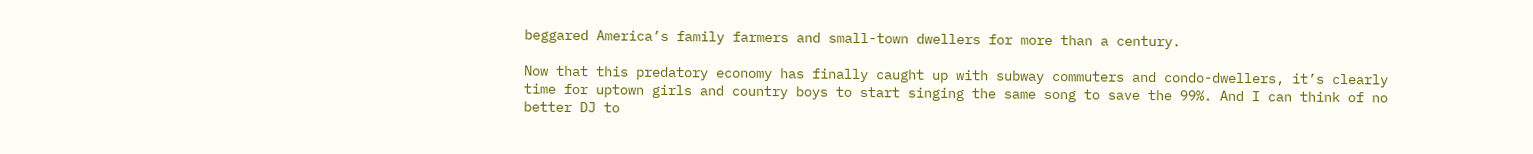beggared America’s family farmers and small-town dwellers for more than a century.

Now that this predatory economy has finally caught up with subway commuters and condo-dwellers, it’s clearly time for uptown girls and country boys to start singing the same song to save the 99%. And I can think of no better DJ to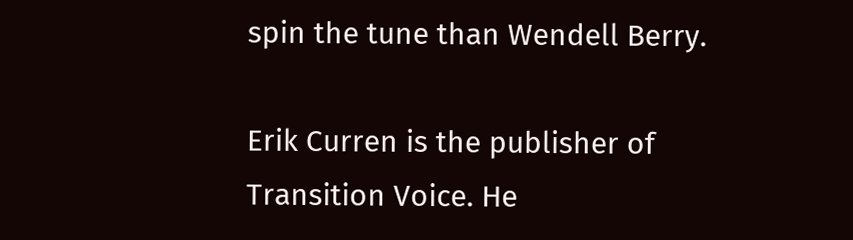spin the tune than Wendell Berry.

Erik Curren is the publisher of Transition Voice. He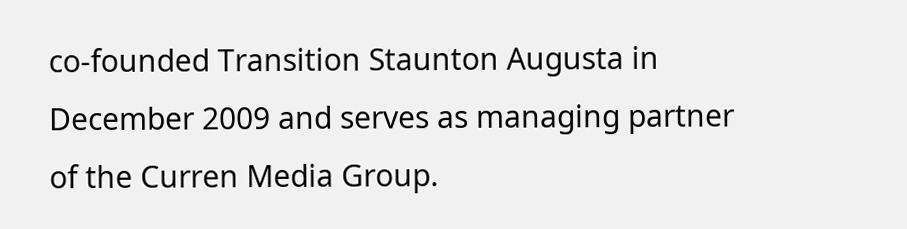co-founded Transition Staunton Augusta in December 2009 and serves as managing partner of the Curren Media Group.